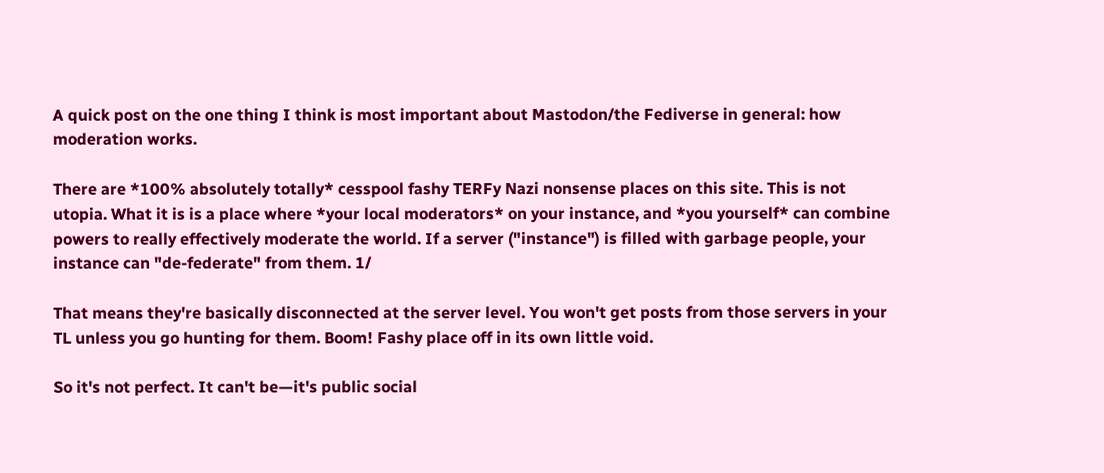A quick post on the one thing I think is most important about Mastodon/the Fediverse in general: how moderation works.

There are *100% absolutely totally* cesspool fashy TERFy Nazi nonsense places on this site. This is not utopia. What it is is a place where *your local moderators* on your instance, and *you yourself* can combine powers to really effectively moderate the world. If a server ("instance") is filled with garbage people, your instance can "de-federate" from them. 1/

That means they're basically disconnected at the server level. You won't get posts from those servers in your TL unless you go hunting for them. Boom! Fashy place off in its own little void.

So it's not perfect. It can't be—it's public social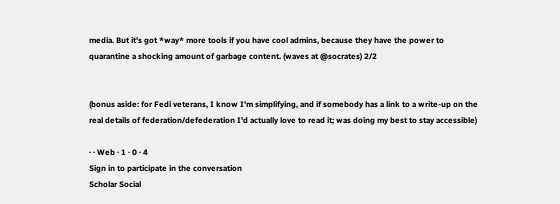media. But it's got *way* more tools if you have cool admins, because they have the power to quarantine a shocking amount of garbage content. (waves at @socrates) 2/2


(bonus aside: for Fedi veterans, I know I'm simplifying, and if somebody has a link to a write-up on the real details of federation/defederation I'd actually love to read it; was doing my best to stay accessible)

· · Web · 1 · 0 · 4
Sign in to participate in the conversation
Scholar Social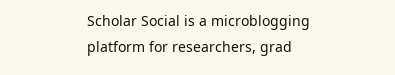Scholar Social is a microblogging platform for researchers, grad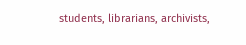students, librarians, archivists,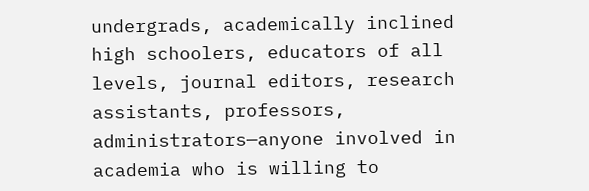undergrads, academically inclined high schoolers, educators of all levels, journal editors, research assistants, professors, administrators—anyone involved in academia who is willing to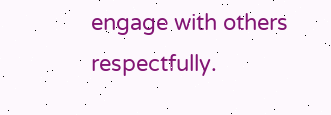engage with others respectfully.